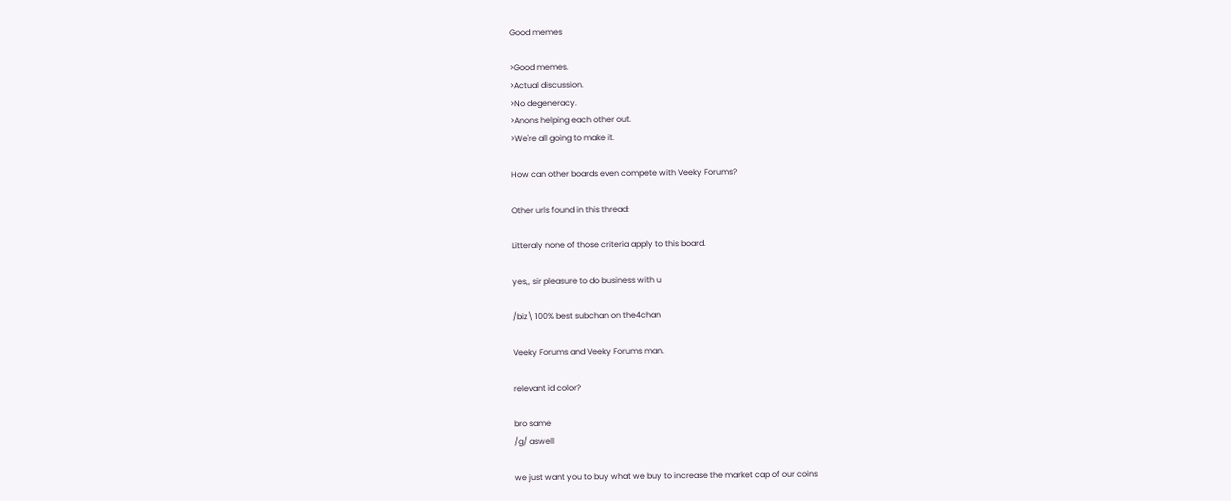Good memes

>Good memes.
>Actual discussion.
>No degeneracy.
>Anons helping each other out.
>We're all going to make it.

How can other boards even compete with Veeky Forums?

Other urls found in this thread:

Litteraly none of those criteria apply to this board.

yes,, sir pleasure to do business with u

/biz\ 100% best subchan on the4chan

Veeky Forums and Veeky Forums man.

relevant id color?

bro same
/g/ aswell

we just want you to buy what we buy to increase the market cap of our coins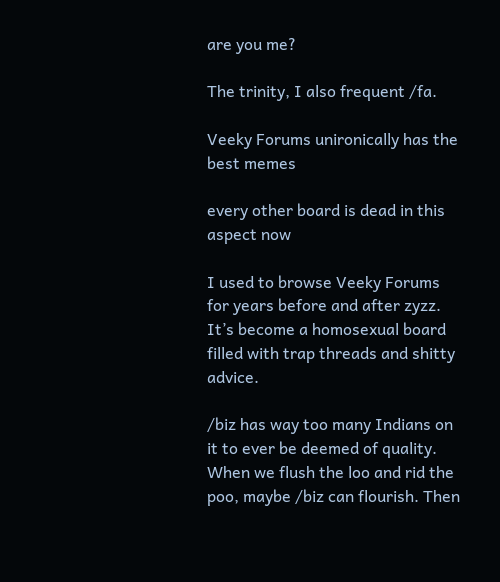are you me?

The trinity, I also frequent /fa.

Veeky Forums unironically has the best memes

every other board is dead in this aspect now

I used to browse Veeky Forums for years before and after zyzz. It’s become a homosexual board filled with trap threads and shitty advice.

/biz has way too many Indians on it to ever be deemed of quality.
When we flush the loo and rid the poo, maybe /biz can flourish. Then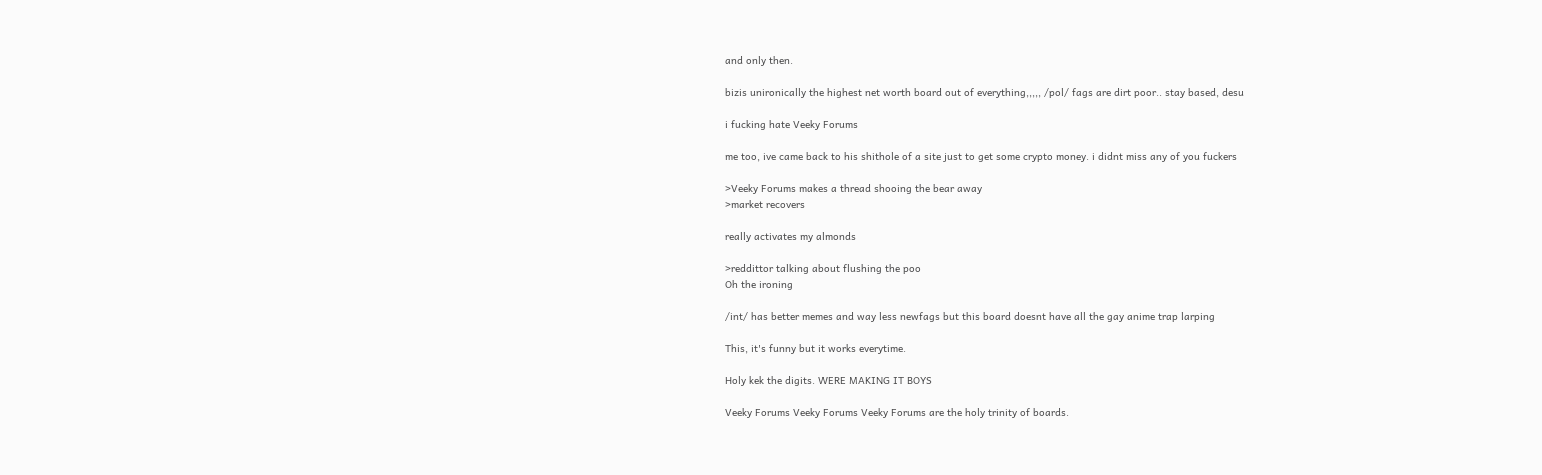and only then.

bizis unironically the highest net worth board out of everything,,,,, /pol/ fags are dirt poor.. stay based, desu

i fucking hate Veeky Forums

me too, ive came back to his shithole of a site just to get some crypto money. i didnt miss any of you fuckers

>Veeky Forums makes a thread shooing the bear away
>market recovers

really activates my almonds

>reddittor talking about flushing the poo
Oh the ironing

/int/ has better memes and way less newfags but this board doesnt have all the gay anime trap larping

This, it's funny but it works everytime.

Holy kek the digits. WERE MAKING IT BOYS

Veeky Forums Veeky Forums Veeky Forums are the holy trinity of boards.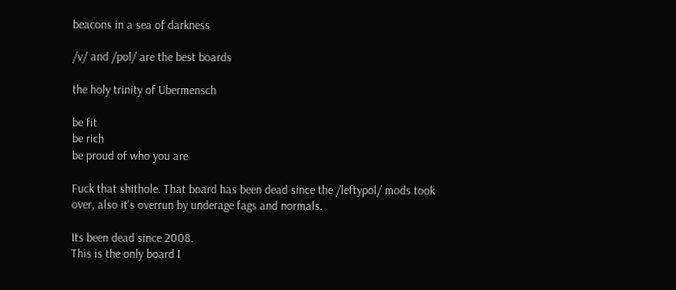beacons in a sea of darkness

/v/ and /pol/ are the best boards

the holy trinity of Ubermensch

be fit
be rich
be proud of who you are

Fuck that shithole. That board has been dead since the /leftypol/ mods took over, also it's overrun by underage fags and normals.

Its been dead since 2008.
This is the only board I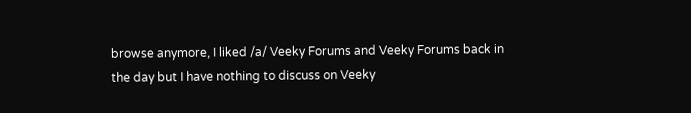browse anymore, I liked /a/ Veeky Forums and Veeky Forums back in the day but I have nothing to discuss on Veeky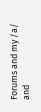Forums and my /a/ and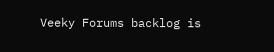Veeky Forums backlog is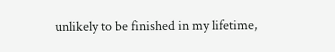unlikely to be finished in my lifetime,